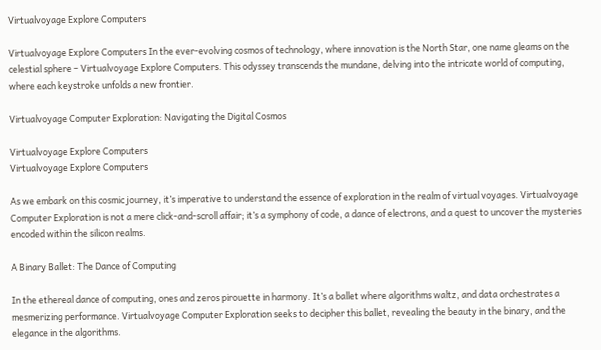Virtualvoyage Explore Computers

Virtualvoyage Explore Computers In the ever-evolving cosmos of technology, where innovation is the North Star, one name gleams on the celestial sphere – Virtualvoyage Explore Computers. This odyssey transcends the mundane, delving into the intricate world of computing, where each keystroke unfolds a new frontier.

Virtualvoyage Computer Exploration: Navigating the Digital Cosmos

Virtualvoyage Explore Computers
Virtualvoyage Explore Computers

As we embark on this cosmic journey, it’s imperative to understand the essence of exploration in the realm of virtual voyages. Virtualvoyage Computer Exploration is not a mere click-and-scroll affair; it’s a symphony of code, a dance of electrons, and a quest to uncover the mysteries encoded within the silicon realms.

A Binary Ballet: The Dance of Computing

In the ethereal dance of computing, ones and zeros pirouette in harmony. It’s a ballet where algorithms waltz, and data orchestrates a mesmerizing performance. Virtualvoyage Computer Exploration seeks to decipher this ballet, revealing the beauty in the binary, and the elegance in the algorithms.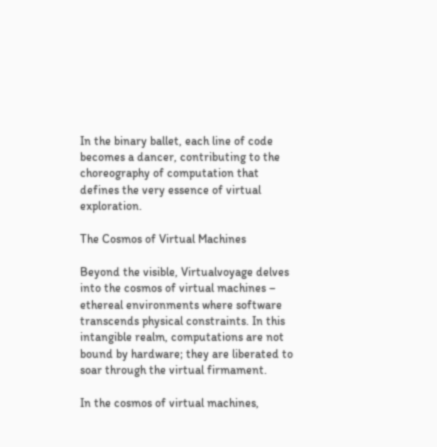In the binary ballet, each line of code becomes a dancer, contributing to the choreography of computation that defines the very essence of virtual exploration.

The Cosmos of Virtual Machines

Beyond the visible, Virtualvoyage delves into the cosmos of virtual machines – ethereal environments where software transcends physical constraints. In this intangible realm, computations are not bound by hardware; they are liberated to soar through the virtual firmament.

In the cosmos of virtual machines,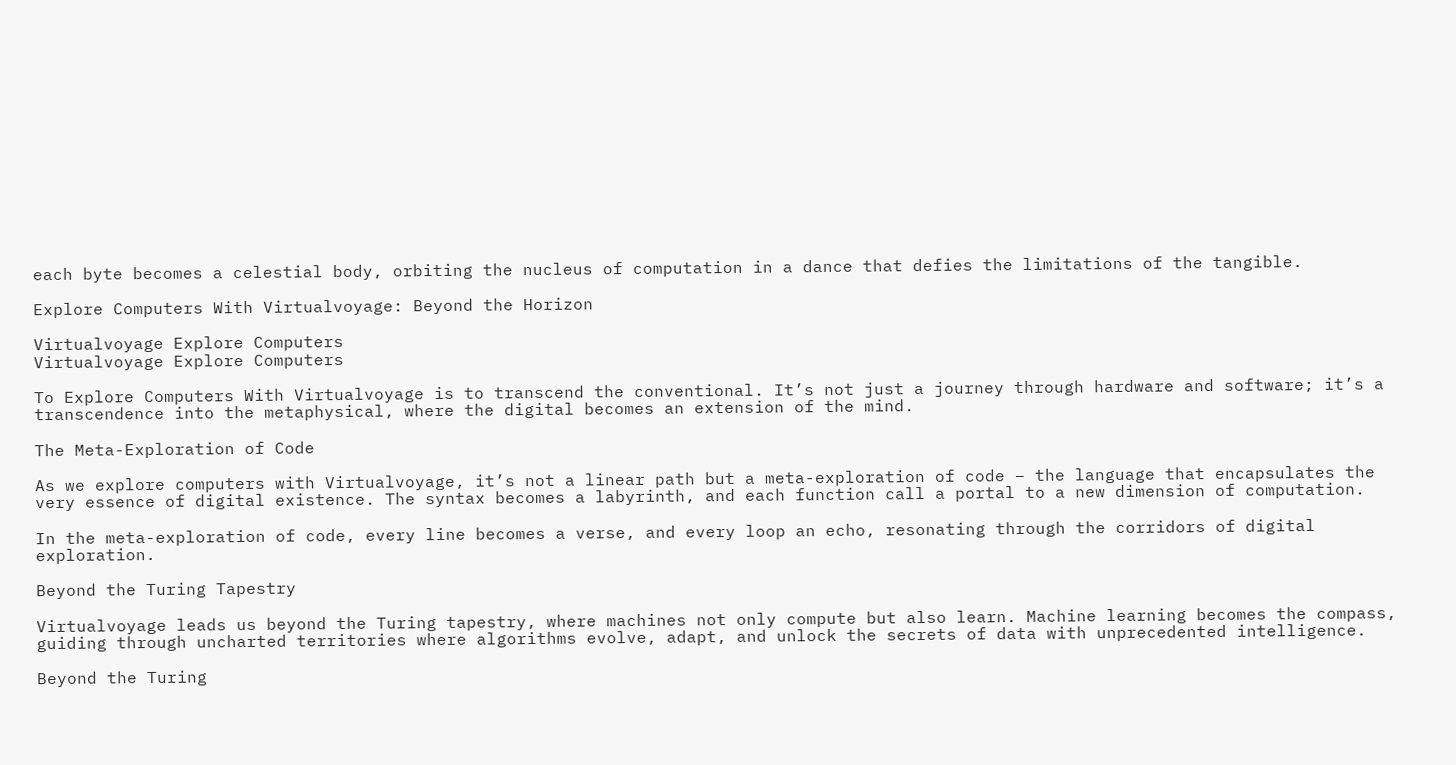each byte becomes a celestial body, orbiting the nucleus of computation in a dance that defies the limitations of the tangible.

Explore Computers With Virtualvoyage: Beyond the Horizon

Virtualvoyage Explore Computers
Virtualvoyage Explore Computers

To Explore Computers With Virtualvoyage is to transcend the conventional. It’s not just a journey through hardware and software; it’s a transcendence into the metaphysical, where the digital becomes an extension of the mind.

The Meta-Exploration of Code

As we explore computers with Virtualvoyage, it’s not a linear path but a meta-exploration of code – the language that encapsulates the very essence of digital existence. The syntax becomes a labyrinth, and each function call a portal to a new dimension of computation.

In the meta-exploration of code, every line becomes a verse, and every loop an echo, resonating through the corridors of digital exploration.

Beyond the Turing Tapestry

Virtualvoyage leads us beyond the Turing tapestry, where machines not only compute but also learn. Machine learning becomes the compass, guiding through uncharted territories where algorithms evolve, adapt, and unlock the secrets of data with unprecedented intelligence.

Beyond the Turing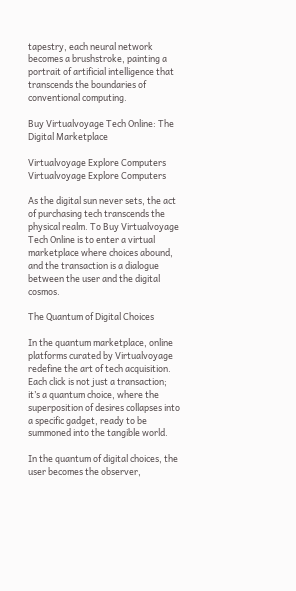tapestry, each neural network becomes a brushstroke, painting a portrait of artificial intelligence that transcends the boundaries of conventional computing.

Buy Virtualvoyage Tech Online: The Digital Marketplace

Virtualvoyage Explore Computers
Virtualvoyage Explore Computers

As the digital sun never sets, the act of purchasing tech transcends the physical realm. To Buy Virtualvoyage Tech Online is to enter a virtual marketplace where choices abound, and the transaction is a dialogue between the user and the digital cosmos.

The Quantum of Digital Choices

In the quantum marketplace, online platforms curated by Virtualvoyage redefine the art of tech acquisition. Each click is not just a transaction; it’s a quantum choice, where the superposition of desires collapses into a specific gadget, ready to be summoned into the tangible world.

In the quantum of digital choices, the user becomes the observer,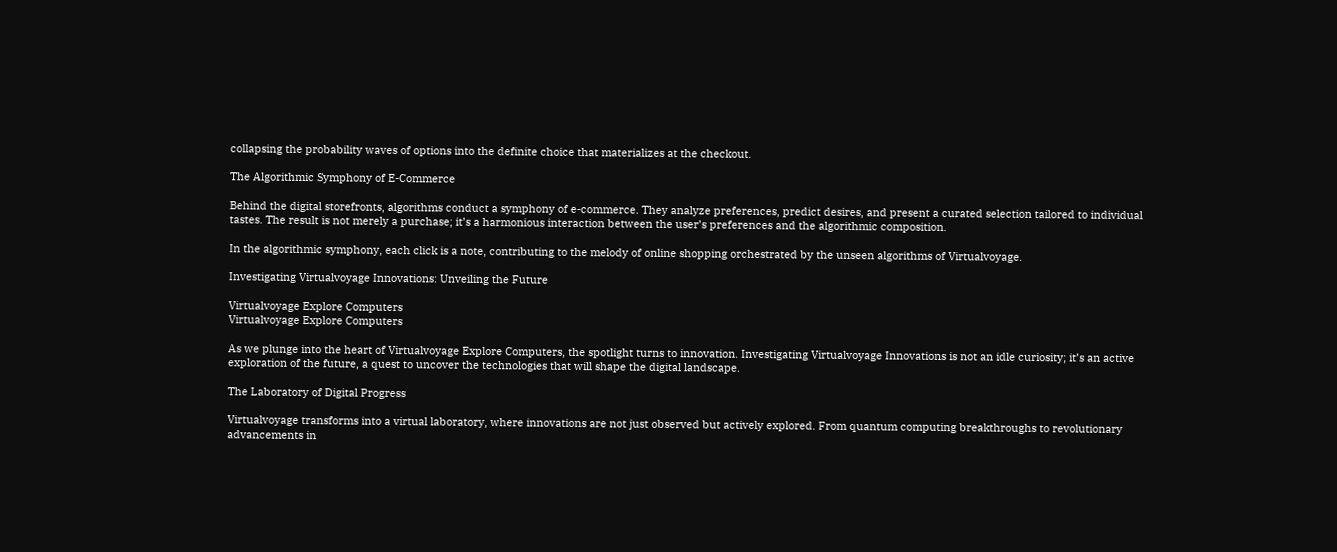collapsing the probability waves of options into the definite choice that materializes at the checkout.

The Algorithmic Symphony of E-Commerce

Behind the digital storefronts, algorithms conduct a symphony of e-commerce. They analyze preferences, predict desires, and present a curated selection tailored to individual tastes. The result is not merely a purchase; it’s a harmonious interaction between the user’s preferences and the algorithmic composition.

In the algorithmic symphony, each click is a note, contributing to the melody of online shopping orchestrated by the unseen algorithms of Virtualvoyage.

Investigating Virtualvoyage Innovations: Unveiling the Future

Virtualvoyage Explore Computers
Virtualvoyage Explore Computers

As we plunge into the heart of Virtualvoyage Explore Computers, the spotlight turns to innovation. Investigating Virtualvoyage Innovations is not an idle curiosity; it’s an active exploration of the future, a quest to uncover the technologies that will shape the digital landscape.

The Laboratory of Digital Progress

Virtualvoyage transforms into a virtual laboratory, where innovations are not just observed but actively explored. From quantum computing breakthroughs to revolutionary advancements in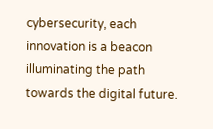cybersecurity, each innovation is a beacon illuminating the path towards the digital future.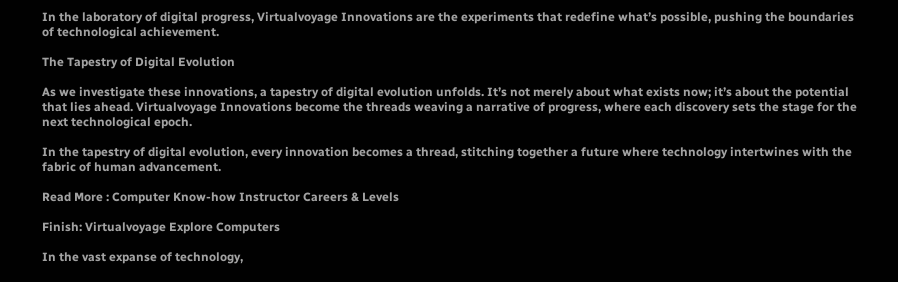In the laboratory of digital progress, Virtualvoyage Innovations are the experiments that redefine what’s possible, pushing the boundaries of technological achievement.

The Tapestry of Digital Evolution

As we investigate these innovations, a tapestry of digital evolution unfolds. It’s not merely about what exists now; it’s about the potential that lies ahead. Virtualvoyage Innovations become the threads weaving a narrative of progress, where each discovery sets the stage for the next technological epoch.

In the tapestry of digital evolution, every innovation becomes a thread, stitching together a future where technology intertwines with the fabric of human advancement.

Read More : Computer Know-how Instructor Careers & Levels

Finish: Virtualvoyage Explore Computers

In the vast expanse of technology,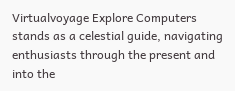Virtualvoyage Explore Computers stands as a celestial guide, navigating enthusiasts through the present and into the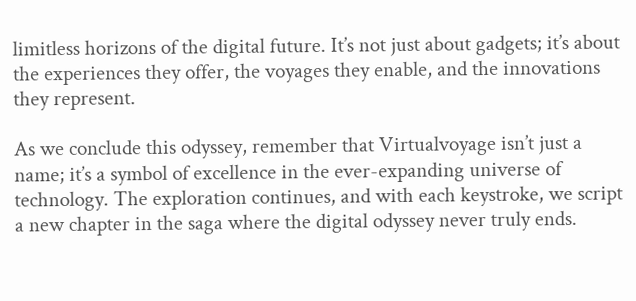limitless horizons of the digital future. It’s not just about gadgets; it’s about the experiences they offer, the voyages they enable, and the innovations they represent.

As we conclude this odyssey, remember that Virtualvoyage isn’t just a name; it’s a symbol of excellence in the ever-expanding universe of technology. The exploration continues, and with each keystroke, we script a new chapter in the saga where the digital odyssey never truly ends.